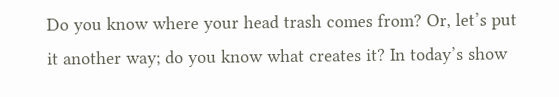Do you know where your head trash comes from? Or, let’s put it another way; do you know what creates it? In today’s show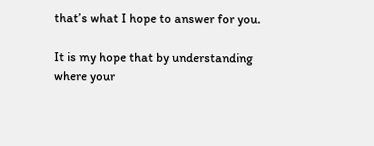that’s what I hope to answer for you.

It is my hope that by understanding where your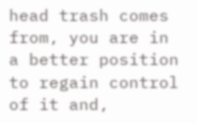head trash comes from, you are in a better position to regain control of it and,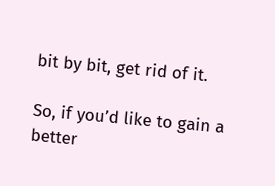bit by bit, get rid of it.

So, if you’d like to gain a better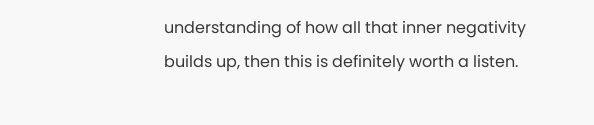understanding of how all that inner negativity builds up, then this is definitely worth a listen.